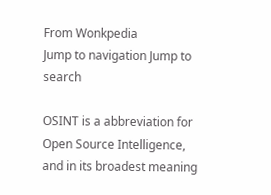From Wonkpedia
Jump to navigation Jump to search

OSINT is a abbreviation for Open Source Intelligence, and in its broadest meaning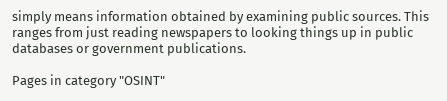simply means information obtained by examining public sources. This ranges from just reading newspapers to looking things up in public databases or government publications.

Pages in category "OSINT"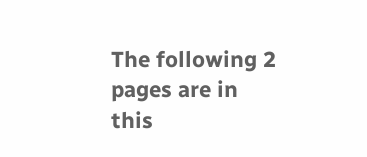The following 2 pages are in this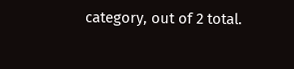category, out of 2 total.